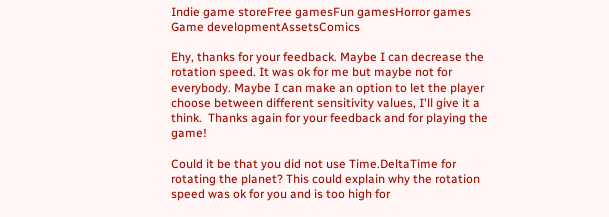Indie game storeFree gamesFun gamesHorror games
Game developmentAssetsComics

Ehy, thanks for your feedback. Maybe I can decrease the rotation speed. It was ok for me but maybe not for everybody. Maybe I can make an option to let the player choose between different sensitivity values, I'll give it a think.  Thanks again for your feedback and for playing the game!

Could it be that you did not use Time.DeltaTime for rotating the planet? This could explain why the rotation speed was ok for you and is too high for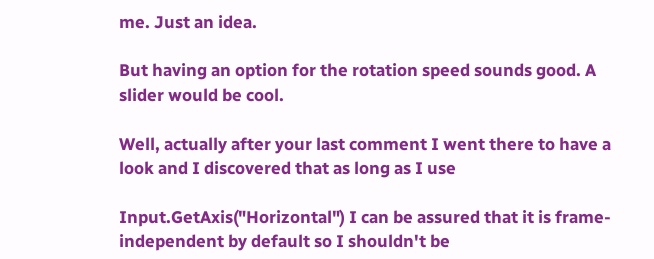me. Just an idea.

But having an option for the rotation speed sounds good. A slider would be cool.

Well, actually after your last comment I went there to have a look and I discovered that as long as I use

Input.GetAxis("Horizontal") I can be assured that it is frame-independent by default so I shouldn't be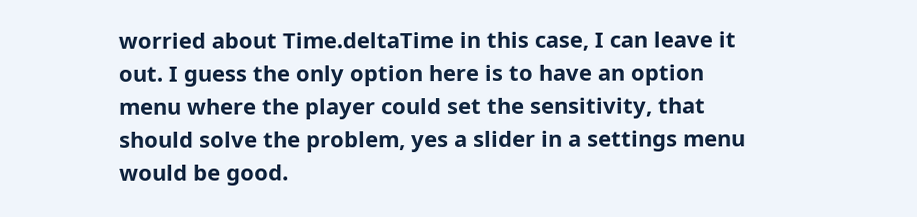worried about Time.deltaTime in this case, I can leave it out. I guess the only option here is to have an option menu where the player could set the sensitivity, that should solve the problem, yes a slider in a settings menu would be good.